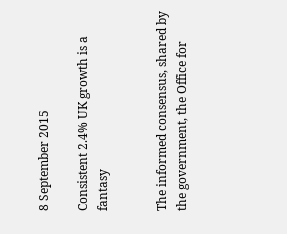8 September 2015

Consistent 2.4% UK growth is a fantasy


The informed consensus, shared by the government, the Office for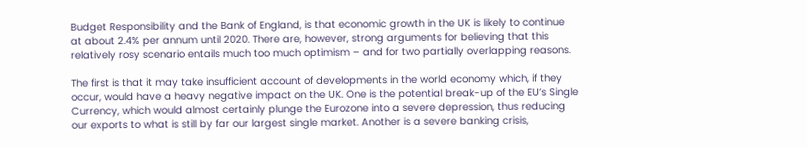Budget Responsibility and the Bank of England, is that economic growth in the UK is likely to continue at about 2.4% per annum until 2020. There are, however, strong arguments for believing that this relatively rosy scenario entails much too much optimism – and for two partially overlapping reasons.

The first is that it may take insufficient account of developments in the world economy which, if they occur, would have a heavy negative impact on the UK. One is the potential break-up of the EU’s Single Currency, which would almost certainly plunge the Eurozone into a severe depression, thus reducing our exports to what is still by far our largest single market. Another is a severe banking crisis,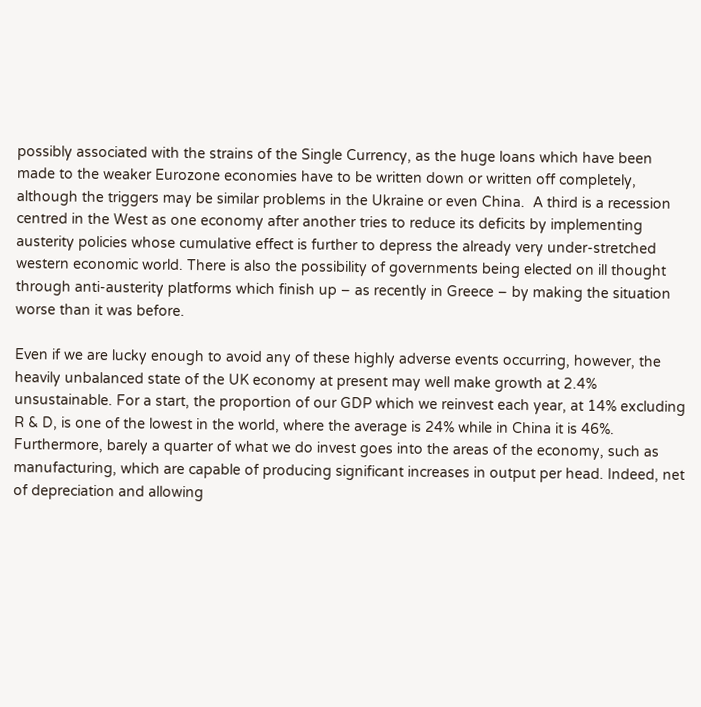possibly associated with the strains of the Single Currency, as the huge loans which have been made to the weaker Eurozone economies have to be written down or written off completely, although the triggers may be similar problems in the Ukraine or even China.  A third is a recession centred in the West as one economy after another tries to reduce its deficits by implementing austerity policies whose cumulative effect is further to depress the already very under-stretched western economic world. There is also the possibility of governments being elected on ill thought through anti-austerity platforms which finish up – as recently in Greece – by making the situation worse than it was before.

Even if we are lucky enough to avoid any of these highly adverse events occurring, however, the heavily unbalanced state of the UK economy at present may well make growth at 2.4% unsustainable. For a start, the proportion of our GDP which we reinvest each year, at 14% excluding R & D, is one of the lowest in the world, where the average is 24% while in China it is 46%. Furthermore, barely a quarter of what we do invest goes into the areas of the economy, such as manufacturing, which are capable of producing significant increases in output per head. Indeed, net of depreciation and allowing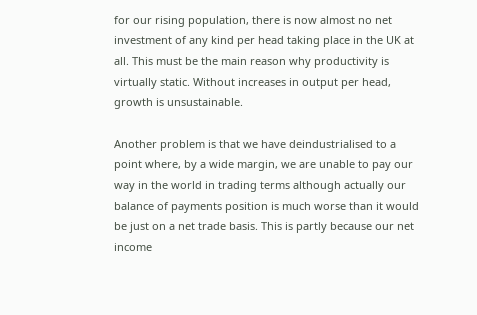for our rising population, there is now almost no net investment of any kind per head taking place in the UK at all. This must be the main reason why productivity is virtually static. Without increases in output per head, growth is unsustainable.

Another problem is that we have deindustrialised to a point where, by a wide margin, we are unable to pay our way in the world in trading terms although actually our balance of payments position is much worse than it would be just on a net trade basis. This is partly because our net income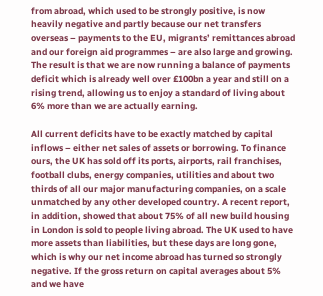from abroad, which used to be strongly positive, is now heavily negative and partly because our net transfers overseas – payments to the EU, migrants’ remittances abroad  and our foreign aid programmes – are also large and growing. The result is that we are now running a balance of payments deficit which is already well over £100bn a year and still on a rising trend, allowing us to enjoy a standard of living about 6% more than we are actually earning.

All current deficits have to be exactly matched by capital inflows – either net sales of assets or borrowing. To finance ours, the UK has sold off its ports, airports, rail franchises, football clubs, energy companies, utilities and about two thirds of all our major manufacturing companies, on a scale unmatched by any other developed country. A recent report, in addition, showed that about 75% of all new build housing in London is sold to people living abroad. The UK used to have more assets than liabilities, but these days are long gone, which is why our net income abroad has turned so strongly negative. If the gross return on capital averages about 5% and we have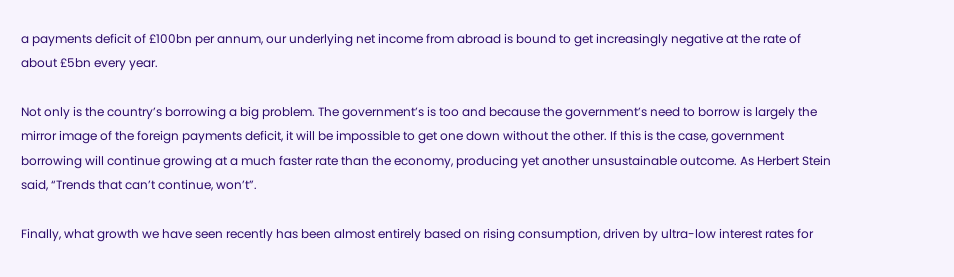a payments deficit of £100bn per annum, our underlying net income from abroad is bound to get increasingly negative at the rate of about £5bn every year.

Not only is the country’s borrowing a big problem. The government’s is too and because the government’s need to borrow is largely the mirror image of the foreign payments deficit, it will be impossible to get one down without the other. If this is the case, government borrowing will continue growing at a much faster rate than the economy, producing yet another unsustainable outcome. As Herbert Stein said, “Trends that can’t continue, won’t”.

Finally, what growth we have seen recently has been almost entirely based on rising consumption, driven by ultra-low interest rates for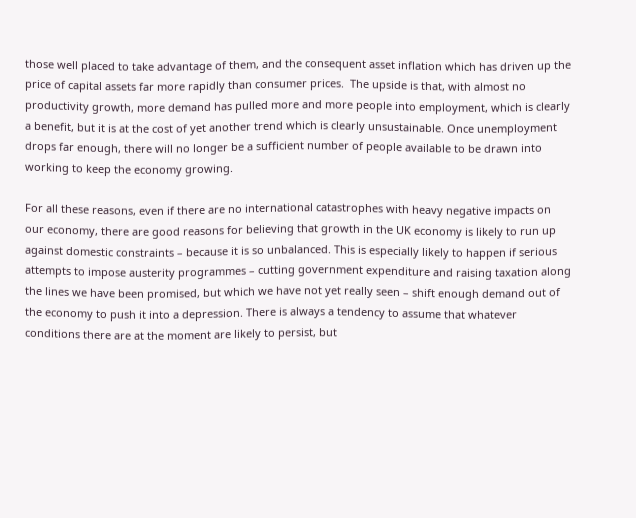those well placed to take advantage of them, and the consequent asset inflation which has driven up the price of capital assets far more rapidly than consumer prices.  The upside is that, with almost no productivity growth, more demand has pulled more and more people into employment, which is clearly a benefit, but it is at the cost of yet another trend which is clearly unsustainable. Once unemployment drops far enough, there will no longer be a sufficient number of people available to be drawn into working to keep the economy growing.

For all these reasons, even if there are no international catastrophes with heavy negative impacts on our economy, there are good reasons for believing that growth in the UK economy is likely to run up against domestic constraints – because it is so unbalanced. This is especially likely to happen if serious attempts to impose austerity programmes – cutting government expenditure and raising taxation along the lines we have been promised, but which we have not yet really seen – shift enough demand out of the economy to push it into a depression. There is always a tendency to assume that whatever conditions there are at the moment are likely to persist, but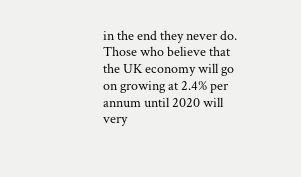in the end they never do. Those who believe that the UK economy will go on growing at 2.4% per annum until 2020 will very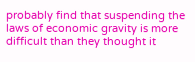probably find that suspending the laws of economic gravity is more difficult than they thought it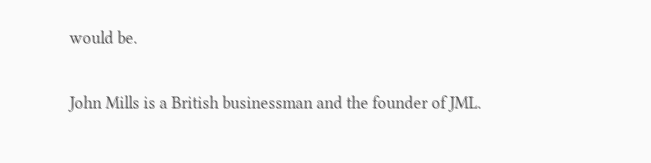would be.

John Mills is a British businessman and the founder of JML.